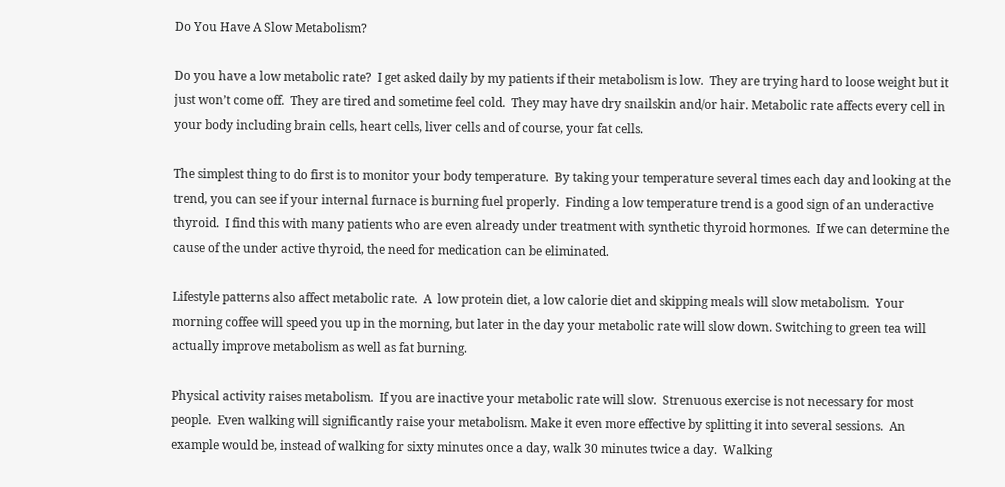Do You Have A Slow Metabolism?

Do you have a low metabolic rate?  I get asked daily by my patients if their metabolism is low.  They are trying hard to loose weight but it just won’t come off.  They are tired and sometime feel cold.  They may have dry snailskin and/or hair. Metabolic rate affects every cell in your body including brain cells, heart cells, liver cells and of course, your fat cells.

The simplest thing to do first is to monitor your body temperature.  By taking your temperature several times each day and looking at the trend, you can see if your internal furnace is burning fuel properly.  Finding a low temperature trend is a good sign of an underactive thyroid.  I find this with many patients who are even already under treatment with synthetic thyroid hormones.  If we can determine the cause of the under active thyroid, the need for medication can be eliminated.

Lifestyle patterns also affect metabolic rate.  A  low protein diet, a low calorie diet and skipping meals will slow metabolism.  Your morning coffee will speed you up in the morning, but later in the day your metabolic rate will slow down. Switching to green tea will actually improve metabolism as well as fat burning.

Physical activity raises metabolism.  If you are inactive your metabolic rate will slow.  Strenuous exercise is not necessary for most people.  Even walking will significantly raise your metabolism. Make it even more effective by splitting it into several sessions.  An example would be, instead of walking for sixty minutes once a day, walk 30 minutes twice a day.  Walking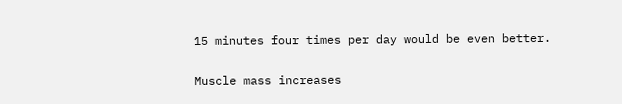15 minutes four times per day would be even better.

Muscle mass increases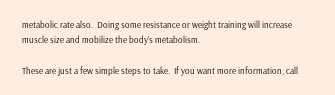metabolic rate also.  Doing some resistance or weight training will increase muscle size and mobilize the body’s metabolism.

These are just a few simple steps to take.  If you want more information, call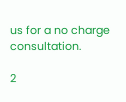us for a no charge consultation.

2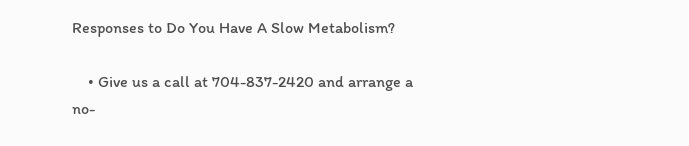Responses to Do You Have A Slow Metabolism?

    • Give us a call at 704-837-2420 and arrange a no-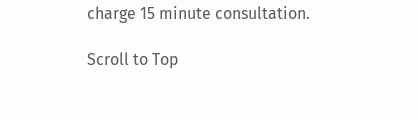charge 15 minute consultation.

Scroll to Top